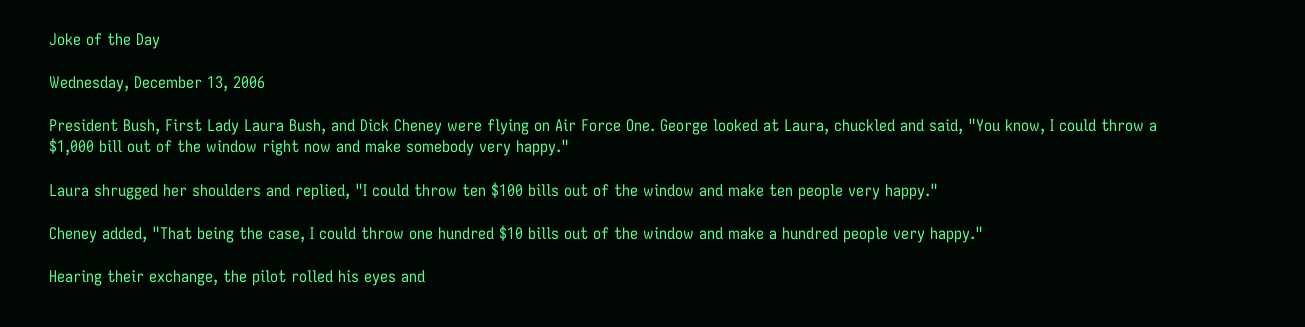Joke of the Day

Wednesday, December 13, 2006

President Bush, First Lady Laura Bush, and Dick Cheney were flying on Air Force One. George looked at Laura, chuckled and said, "You know, I could throw a $1,000 bill out of the window right now and make somebody very happy."

Laura shrugged her shoulders and replied, "I could throw ten $100 bills out of the window and make ten people very happy."

Cheney added, "That being the case, I could throw one hundred $10 bills out of the window and make a hundred people very happy."

Hearing their exchange, the pilot rolled his eyes and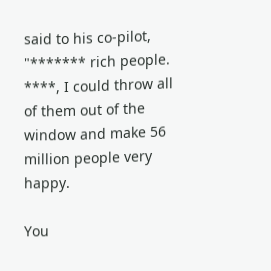said to his co-pilot, "******* rich people. ****, I could throw all of them out of the window and make 56 million people very happy.

You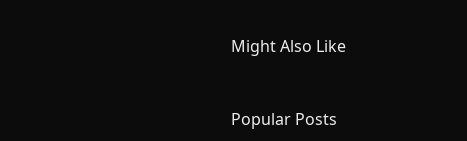Might Also Like


Popular Posts